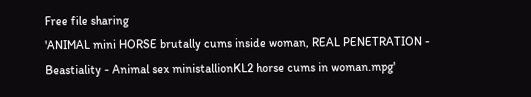Free file sharing
'ANIMAL mini HORSE brutally cums inside woman, REAL PENETRATION - Beastiality - Animal sex ministallionKL2 horse cums in woman.mpg'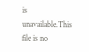is unavailable.This file is no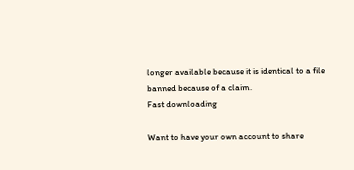longer available because it is identical to a file banned because of a claim.
Fast downloading

Want to have your own account to share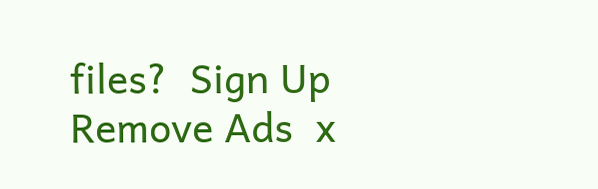files?  Sign Up
Remove Ads  x